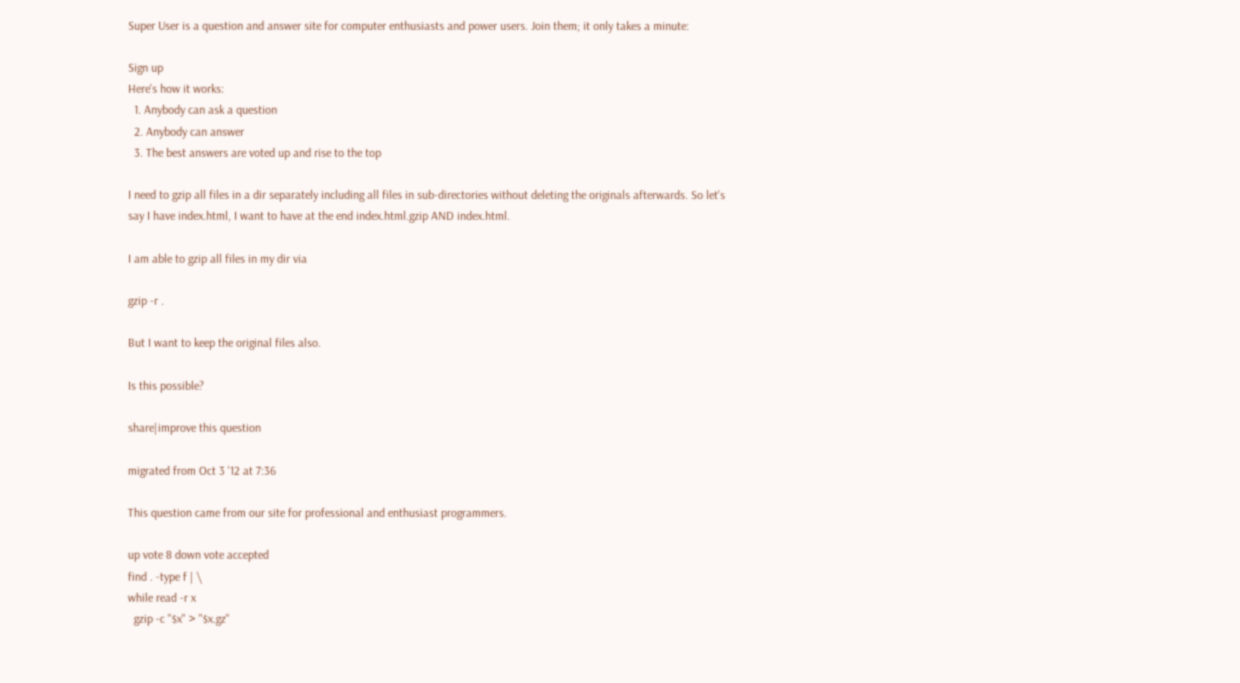Super User is a question and answer site for computer enthusiasts and power users. Join them; it only takes a minute:

Sign up
Here's how it works:
  1. Anybody can ask a question
  2. Anybody can answer
  3. The best answers are voted up and rise to the top

I need to gzip all files in a dir separately including all files in sub-directories without deleting the originals afterwards. So let's say I have index.html, I want to have at the end index.html.gzip AND index.html.

I am able to gzip all files in my dir via

gzip -r .

But I want to keep the original files also.

Is this possible?

share|improve this question

migrated from Oct 3 '12 at 7:36

This question came from our site for professional and enthusiast programmers.

up vote 8 down vote accepted
find . -type f | \
while read -r x
  gzip -c "$x" > "$x.gz"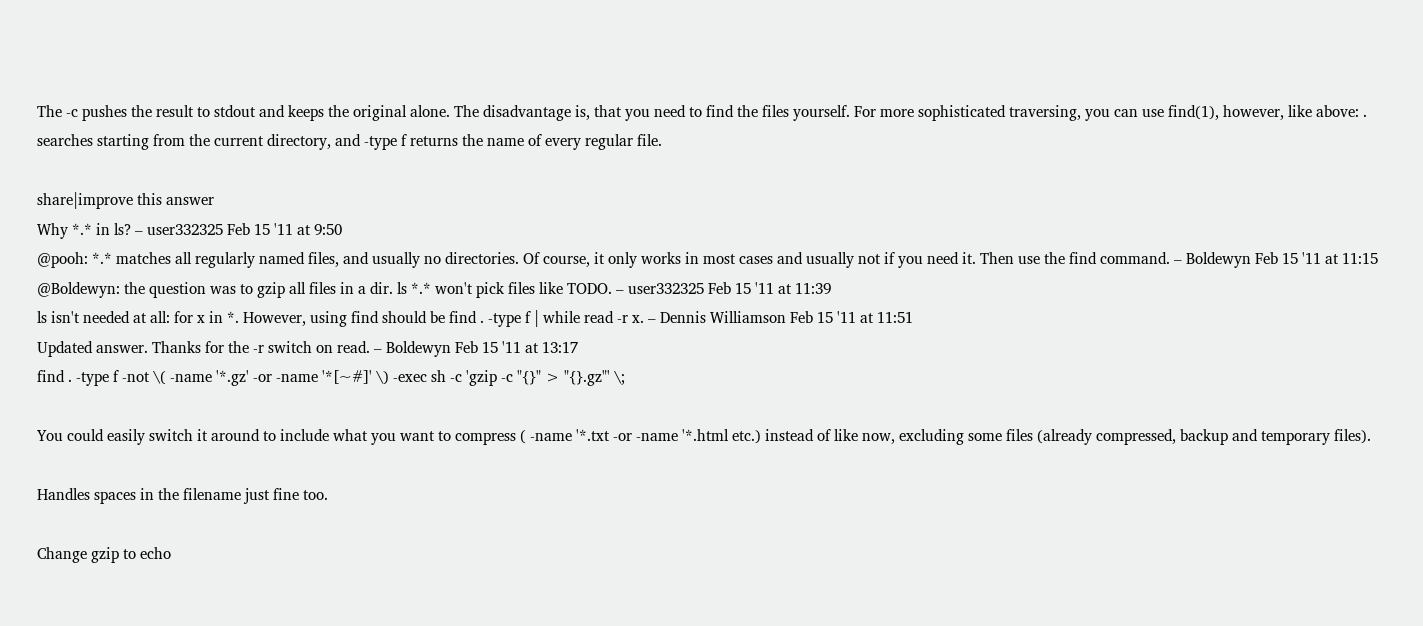The -c pushes the result to stdout and keeps the original alone. The disadvantage is, that you need to find the files yourself. For more sophisticated traversing, you can use find(1), however, like above: . searches starting from the current directory, and -type f returns the name of every regular file.

share|improve this answer
Why *.* in ls? – user332325 Feb 15 '11 at 9:50
@pooh: *.* matches all regularly named files, and usually no directories. Of course, it only works in most cases and usually not if you need it. Then use the find command. – Boldewyn Feb 15 '11 at 11:15
@Boldewyn: the question was to gzip all files in a dir. ls *.* won't pick files like TODO. – user332325 Feb 15 '11 at 11:39
ls isn't needed at all: for x in *. However, using find should be find . -type f | while read -r x. – Dennis Williamson Feb 15 '11 at 11:51
Updated answer. Thanks for the -r switch on read. – Boldewyn Feb 15 '11 at 13:17
find . -type f -not \( -name '*.gz' -or -name '*[~#]' \) -exec sh -c 'gzip -c "{}" > "{}.gz"' \;

You could easily switch it around to include what you want to compress ( -name '*.txt -or -name '*.html etc.) instead of like now, excluding some files (already compressed, backup and temporary files).

Handles spaces in the filename just fine too.

Change gzip to echo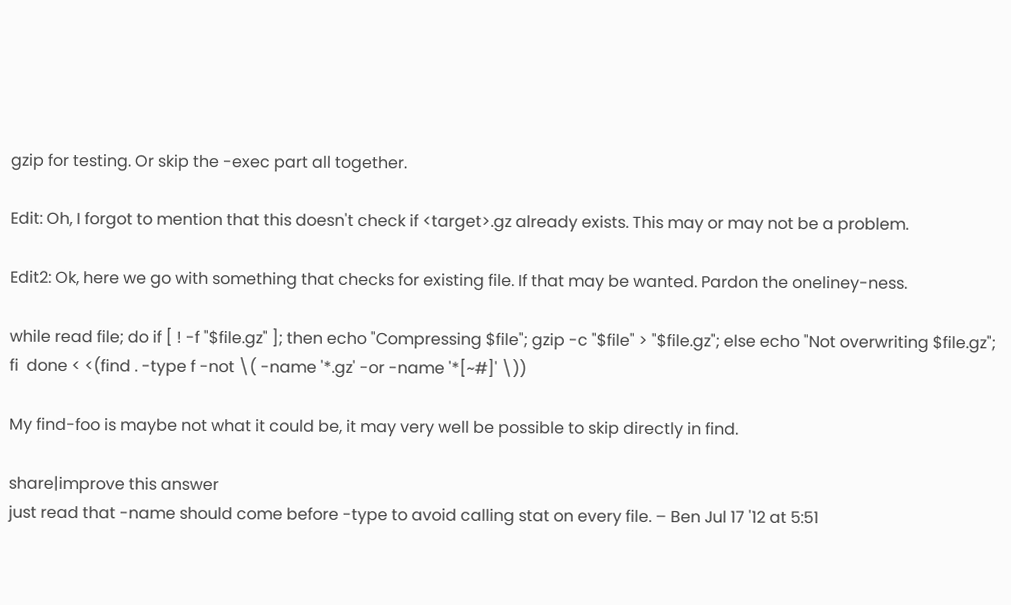gzip for testing. Or skip the -exec part all together.

Edit: Oh, I forgot to mention that this doesn't check if <target>.gz already exists. This may or may not be a problem.

Edit2: Ok, here we go with something that checks for existing file. If that may be wanted. Pardon the oneliney-ness.

while read file; do if [ ! -f "$file.gz" ]; then echo "Compressing $file"; gzip -c "$file" > "$file.gz"; else echo "Not overwriting $file.gz";  fi  done < <(find . -type f -not \( -name '*.gz' -or -name '*[~#]' \))

My find-foo is maybe not what it could be, it may very well be possible to skip directly in find.

share|improve this answer
just read that -name should come before -type to avoid calling stat on every file. – Ben Jul 17 '12 at 5:51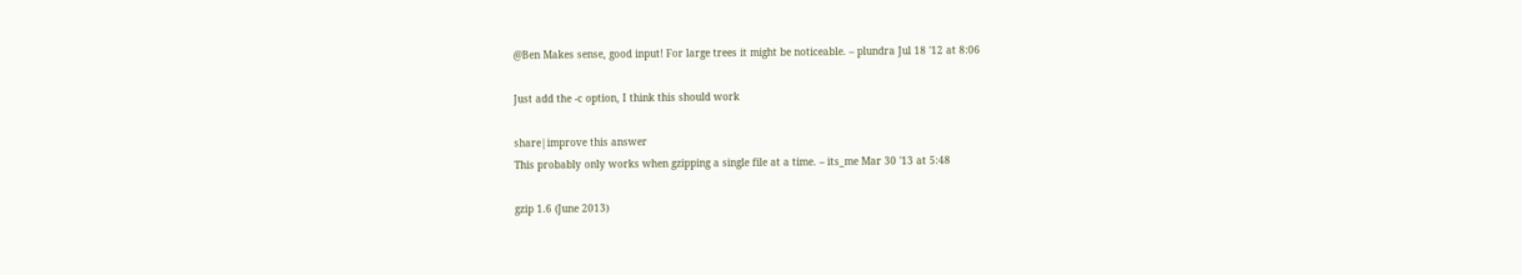@Ben Makes sense, good input! For large trees it might be noticeable. – plundra Jul 18 '12 at 8:06

Just add the -c option, I think this should work

share|improve this answer
This probably only works when gzipping a single file at a time. – its_me Mar 30 '13 at 5:48

gzip 1.6 (June 2013)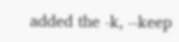added the -k, --keep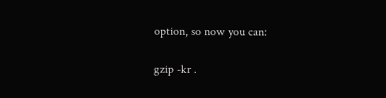option, so now you can:

gzip -kr .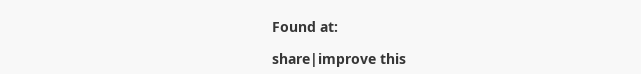Found at:

share|improve this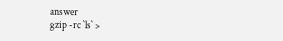answer
gzip -rc `ls` >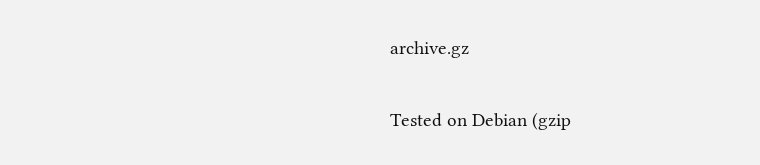archive.gz

Tested on Debian (gzip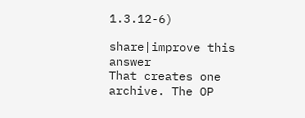1.3.12-6)

share|improve this answer
That creates one archive. The OP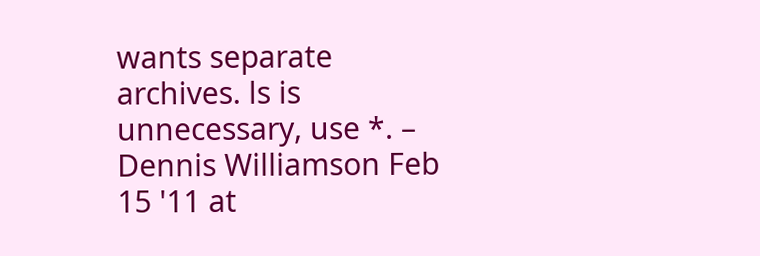wants separate archives. ls is unnecessary, use *. – Dennis Williamson Feb 15 '11 at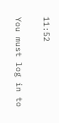11:52

You must log in to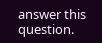answer this question.